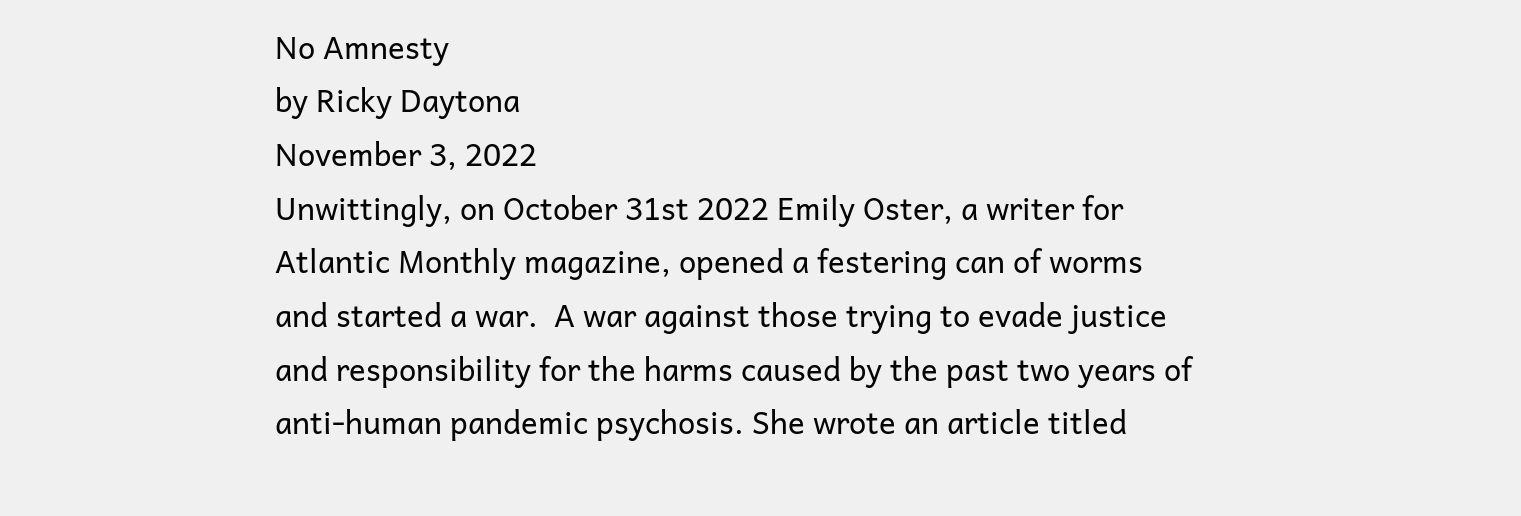No Amnesty
by Ricky Daytona
November 3, 2022
Unwittingly, on October 31st 2022 Emily Oster, a writer for Atlantic Monthly magazine, opened a festering can of worms and started a war.  A war against those trying to evade justice and responsibility for the harms caused by the past two years of anti-human pandemic psychosis. She wrote an article titled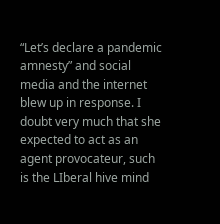“Let’s declare a pandemic amnesty” and social media and the internet blew up in response. I doubt very much that she expected to act as an agent provocateur, such is the LIberal hive mind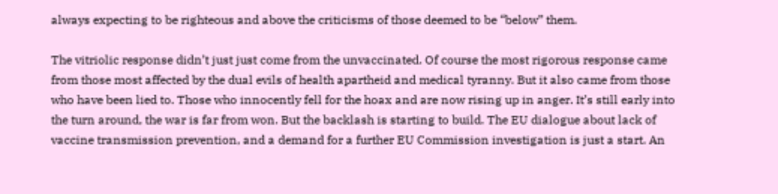always expecting to be righteous and above the criticisms of those deemed to be “below” them.

The vitriolic response didn’t just just come from the unvaccinated. Of course the most rigorous response came from those most affected by the dual evils of health apartheid and medical tyranny. But it also came from those who have been lied to. Those who innocently fell for the hoax and are now rising up in anger. It’s still early into the turn around, the war is far from won. But the backlash is starting to build. The EU dialogue about lack of vaccine transmission prevention, and a demand for a further EU Commission investigation is just a start. An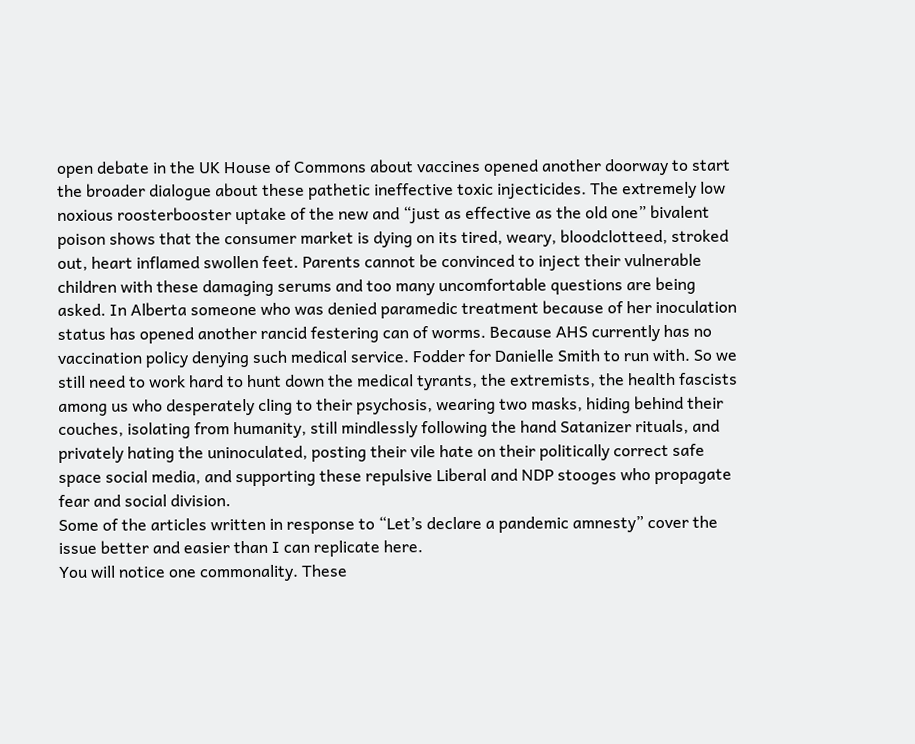open debate in the UK House of Commons about vaccines opened another doorway to start the broader dialogue about these pathetic ineffective toxic injecticides. The extremely low noxious roosterbooster uptake of the new and “just as effective as the old one” bivalent poison shows that the consumer market is dying on its tired, weary, bloodclotteed, stroked out, heart inflamed swollen feet. Parents cannot be convinced to inject their vulnerable children with these damaging serums and too many uncomfortable questions are being asked. In Alberta someone who was denied paramedic treatment because of her inoculation status has opened another rancid festering can of worms. Because AHS currently has no vaccination policy denying such medical service. Fodder for Danielle Smith to run with. So we still need to work hard to hunt down the medical tyrants, the extremists, the health fascists among us who desperately cling to their psychosis, wearing two masks, hiding behind their couches, isolating from humanity, still mindlessly following the hand Satanizer rituals, and privately hating the uninoculated, posting their vile hate on their politically correct safe space social media, and supporting these repulsive Liberal and NDP stooges who propagate fear and social division.
Some of the articles written in response to “Let’s declare a pandemic amnesty” cover the issue better and easier than I can replicate here.
You will notice one commonality. These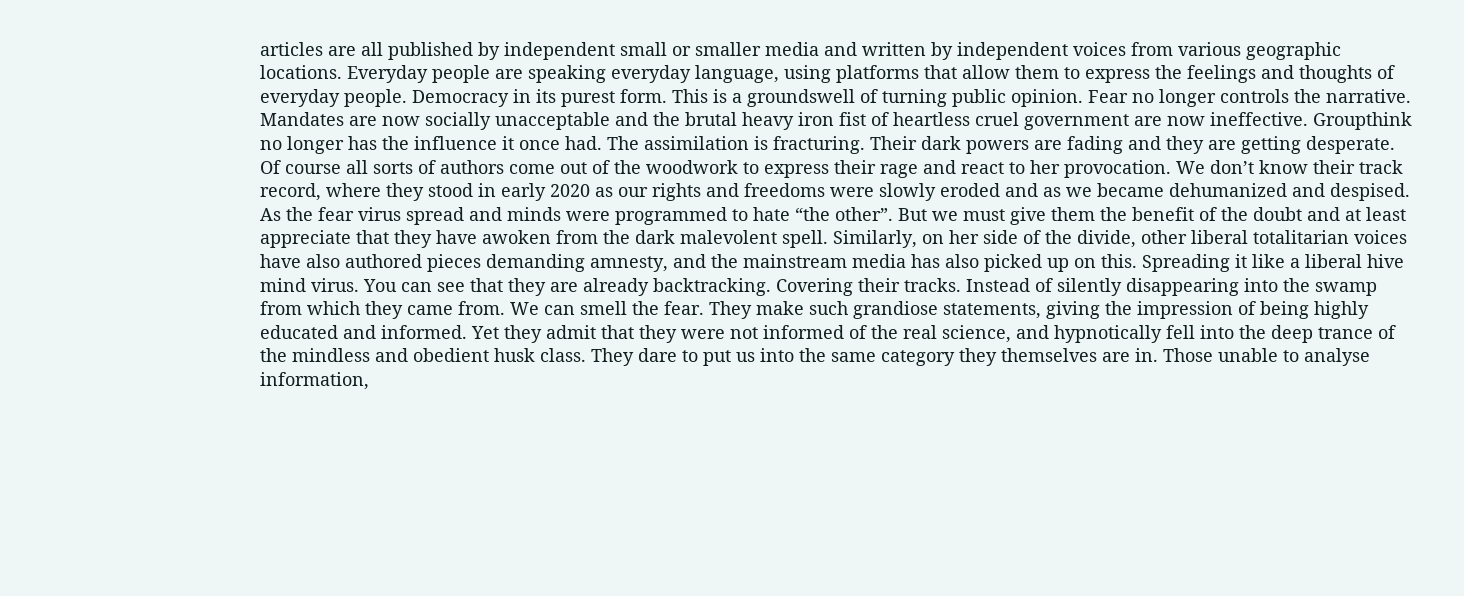articles are all published by independent small or smaller media and written by independent voices from various geographic locations. Everyday people are speaking everyday language, using platforms that allow them to express the feelings and thoughts of everyday people. Democracy in its purest form. This is a groundswell of turning public opinion. Fear no longer controls the narrative. Mandates are now socially unacceptable and the brutal heavy iron fist of heartless cruel government are now ineffective. Groupthink no longer has the influence it once had. The assimilation is fracturing. Their dark powers are fading and they are getting desperate.
Of course all sorts of authors come out of the woodwork to express their rage and react to her provocation. We don’t know their track record, where they stood in early 2020 as our rights and freedoms were slowly eroded and as we became dehumanized and despised. As the fear virus spread and minds were programmed to hate “the other”. But we must give them the benefit of the doubt and at least appreciate that they have awoken from the dark malevolent spell. Similarly, on her side of the divide, other liberal totalitarian voices have also authored pieces demanding amnesty, and the mainstream media has also picked up on this. Spreading it like a liberal hive mind virus. You can see that they are already backtracking. Covering their tracks. Instead of silently disappearing into the swamp from which they came from. We can smell the fear. They make such grandiose statements, giving the impression of being highly educated and informed. Yet they admit that they were not informed of the real science, and hypnotically fell into the deep trance of the mindless and obedient husk class. They dare to put us into the same category they themselves are in. Those unable to analyse information,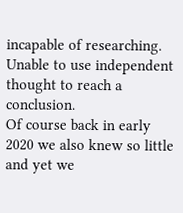incapable of researching. Unable to use independent thought to reach a conclusion.
Of course back in early 2020 we also knew so little and yet we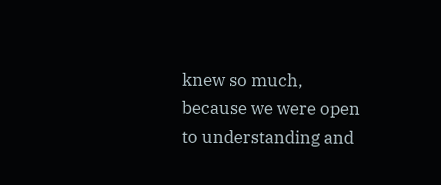knew so much, because we were open to understanding and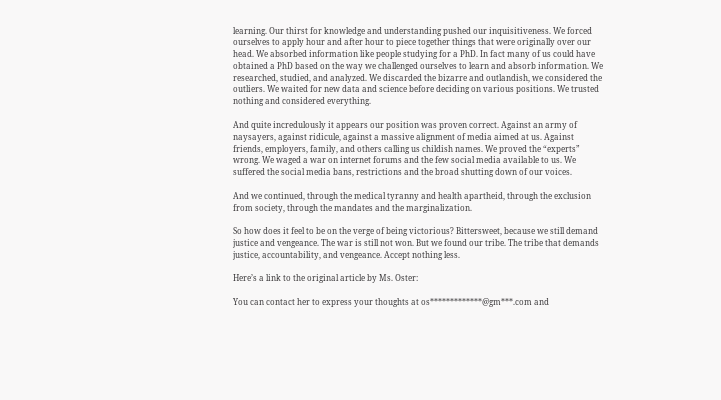learning. Our thirst for knowledge and understanding pushed our inquisitiveness. We forced ourselves to apply hour and after hour to piece together things that were originally over our head. We absorbed information like people studying for a PhD. In fact many of us could have obtained a PhD based on the way we challenged ourselves to learn and absorb information. We researched, studied, and analyzed. We discarded the bizarre and outlandish, we considered the outliers. We waited for new data and science before deciding on various positions. We trusted nothing and considered everything.

And quite incredulously it appears our position was proven correct. Against an army of naysayers, against ridicule, against a massive alignment of media aimed at us. Against friends, employers, family, and others calling us childish names. We proved the “experts” wrong. We waged a war on internet forums and the few social media available to us. We suffered the social media bans, restrictions and the broad shutting down of our voices.

And we continued, through the medical tyranny and health apartheid, through the exclusion from society, through the mandates and the marginalization.

So how does it feel to be on the verge of being victorious? Bittersweet, because we still demand justice and vengeance. The war is still not won. But we found our tribe. The tribe that demands justice, accountability, and vengeance. Accept nothing less.

Here’s a link to the original article by Ms. Oster:

You can contact her to express your thoughts at os*************@gm***.com and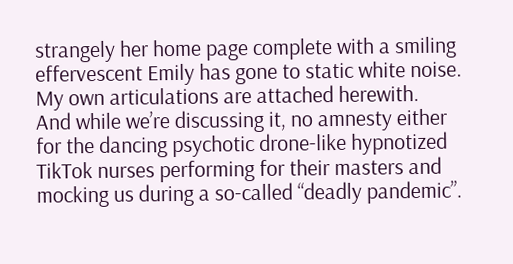strangely her home page complete with a smiling effervescent Emily has gone to static white noise. My own articulations are attached herewith.
And while we’re discussing it, no amnesty either for the dancing psychotic drone-like hypnotized TikTok nurses performing for their masters and mocking us during a so-called “deadly pandemic”.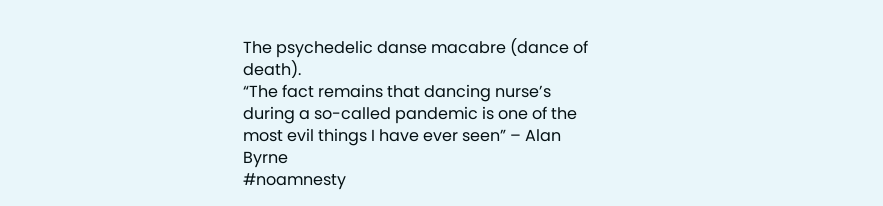The psychedelic danse macabre (dance of death).
“The fact remains that dancing nurse’s during a so-called pandemic is one of the most evil things I have ever seen” – Alan Byrne
#noamnesty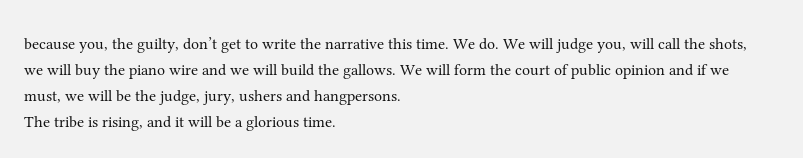because you, the guilty, don’t get to write the narrative this time. We do. We will judge you, will call the shots, we will buy the piano wire and we will build the gallows. We will form the court of public opinion and if we must, we will be the judge, jury, ushers and hangpersons.
The tribe is rising, and it will be a glorious time.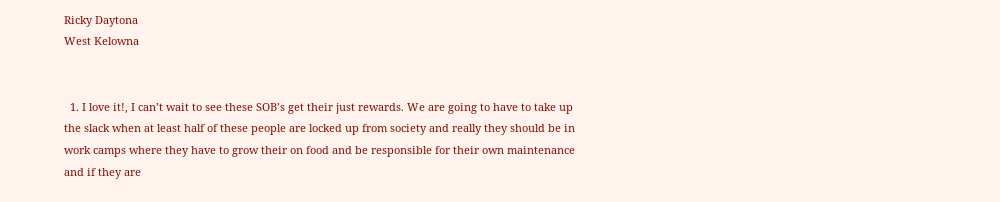Ricky Daytona
West Kelowna


  1. I love it!, I can’t wait to see these SOB’s get their just rewards. We are going to have to take up the slack when at least half of these people are locked up from society and really they should be in work camps where they have to grow their on food and be responsible for their own maintenance and if they are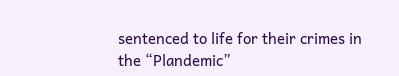sentenced to life for their crimes in the “Plandemic”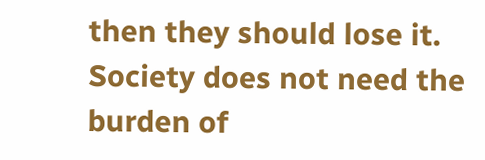then they should lose it. Society does not need the burden of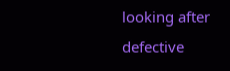looking after defective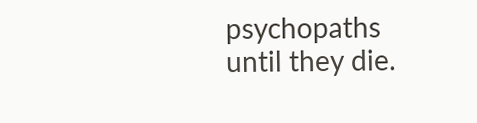psychopaths until they die.